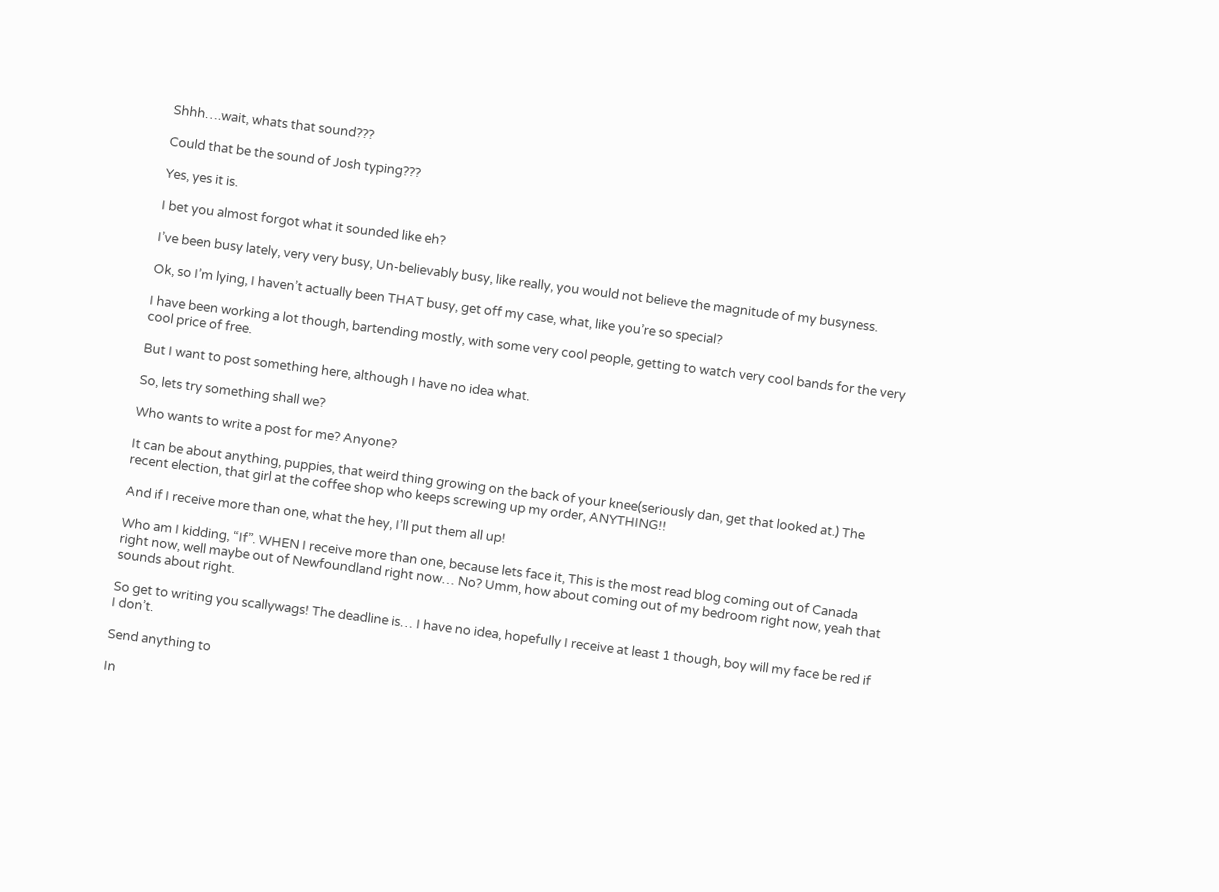Shhh….wait, whats that sound???

Could that be the sound of Josh typing???

Yes, yes it is.

I bet you almost forgot what it sounded like eh?

I’ve been busy lately, very very busy, Un-believably busy, like really, you would not believe the magnitude of my busyness.

Ok, so I’m lying, I haven’t actually been THAT busy, get off my case, what, like you’re so special?

I have been working a lot though, bartending mostly, with some very cool people, getting to watch very cool bands for the very cool price of free.

But I want to post something here, although I have no idea what.

So, lets try something shall we?

Who wants to write a post for me? Anyone?

It can be about anything, puppies, that weird thing growing on the back of your knee(seriously dan, get that looked at.) The recent election, that girl at the coffee shop who keeps screwing up my order, ANYTHING!!

And if I receive more than one, what the hey, I’ll put them all up!

Who am I kidding, “If”. WHEN I receive more than one, because lets face it, This is the most read blog coming out of Canada right now, well maybe out of Newfoundland right now… No? Umm, how about coming out of my bedroom right now, yeah that sounds about right.

So get to writing you scallywags! The deadline is… I have no idea, hopefully I receive at least 1 though, boy will my face be red if I don’t.

Send anything to

In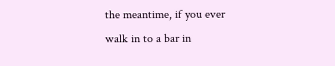the meantime, if you ever walk in to a bar in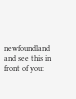newfoundland and see this in front of you: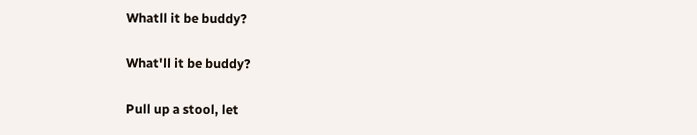Whatll it be buddy?

What'll it be buddy?

Pull up a stool, let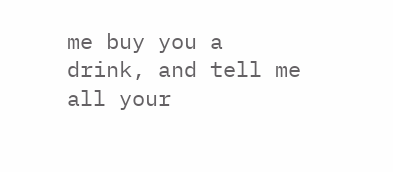me buy you a drink, and tell me all your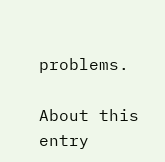problems.

About this entry